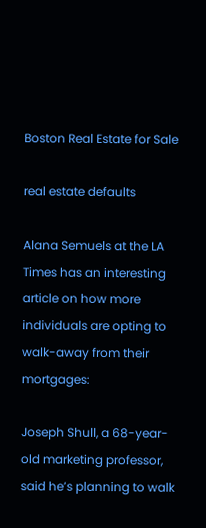Boston Real Estate for Sale

real estate defaults

Alana Semuels at the LA Times has an interesting article on how more individuals are opting to walk-away from their mortgages:

Joseph Shull, a 68-year-old marketing professor, said he’s planning to walk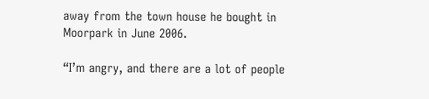away from the town house he bought in Moorpark in June 2006.

“I’m angry, and there are a lot of people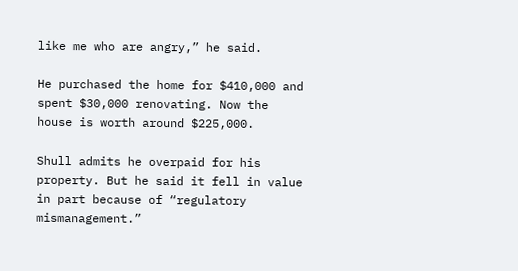like me who are angry,” he said.

He purchased the home for $410,000 and spent $30,000 renovating. Now the house is worth around $225,000.

Shull admits he overpaid for his property. But he said it fell in value in part because of “regulatory mismanagement.”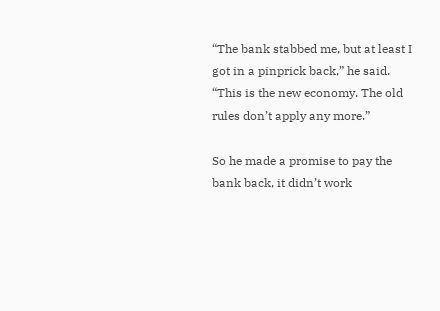“The bank stabbed me, but at least I got in a pinprick back,” he said. “This is the new economy. The old rules don’t apply any more.”

So he made a promise to pay the bank back, it didn’t work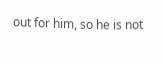out for him, so he is not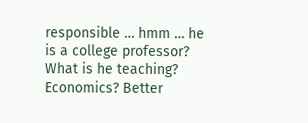responsible … hmm … he is a college professor? What is he teaching? Economics? Better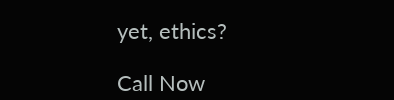yet, ethics?

Call Now